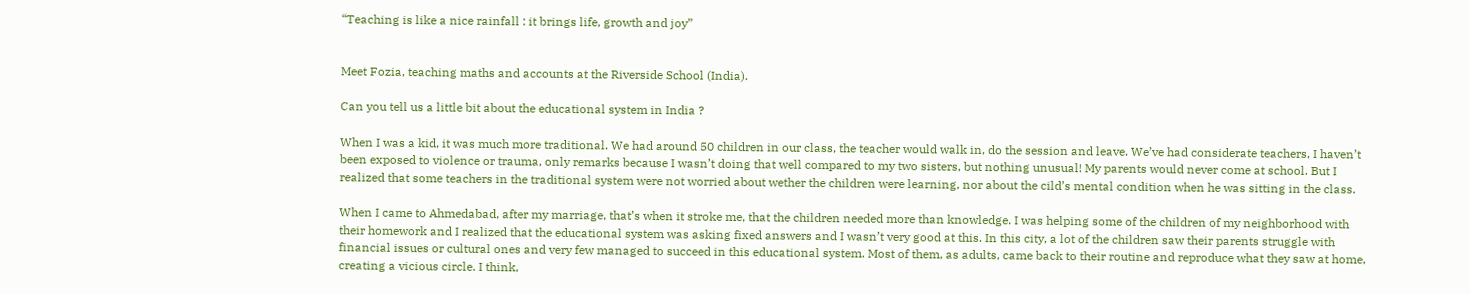“Teaching is like a nice rainfall : it brings life, growth and joy”


Meet Fozia, teaching maths and accounts at the Riverside School (India).

Can you tell us a little bit about the educational system in India ?

When I was a kid, it was much more traditional. We had around 50 children in our class, the teacher would walk in, do the session and leave. We’ve had considerate teachers, I haven’t been exposed to violence or trauma, only remarks because I wasn’t doing that well compared to my two sisters, but nothing unusual! My parents would never come at school. But I realized that some teachers in the traditional system were not worried about wether the children were learning, nor about the cild’s mental condition when he was sitting in the class.

When I came to Ahmedabad, after my marriage, that’s when it stroke me, that the children needed more than knowledge. I was helping some of the children of my neighborhood with their homework and I realized that the educational system was asking fixed answers and I wasn’t very good at this. In this city, a lot of the children saw their parents struggle with financial issues or cultural ones and very few managed to succeed in this educational system. Most of them, as adults, came back to their routine and reproduce what they saw at home, creating a vicious circle. I think,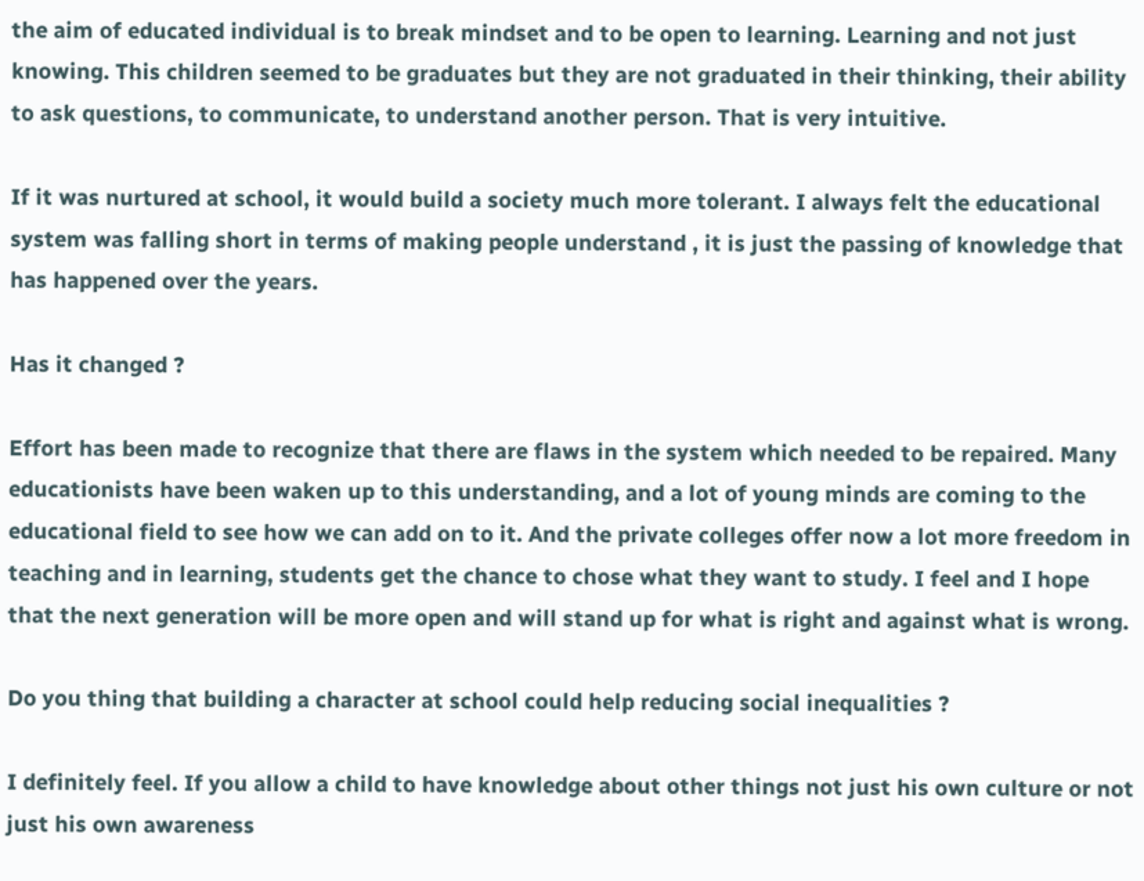the aim of educated individual is to break mindset and to be open to learning. Learning and not just knowing. This children seemed to be graduates but they are not graduated in their thinking, their ability to ask questions, to communicate, to understand another person. That is very intuitive.

If it was nurtured at school, it would build a society much more tolerant. I always felt the educational system was falling short in terms of making people understand , it is just the passing of knowledge that has happened over the years.

Has it changed ?

Effort has been made to recognize that there are flaws in the system which needed to be repaired. Many educationists have been waken up to this understanding, and a lot of young minds are coming to the educational field to see how we can add on to it. And the private colleges offer now a lot more freedom in teaching and in learning, students get the chance to chose what they want to study. I feel and I hope that the next generation will be more open and will stand up for what is right and against what is wrong.

Do you thing that building a character at school could help reducing social inequalities ?

I definitely feel. If you allow a child to have knowledge about other things not just his own culture or not just his own awareness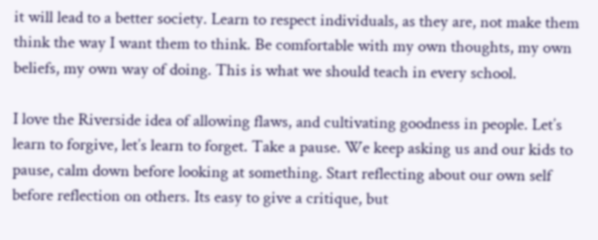it will lead to a better society. Learn to respect individuals, as they are, not make them think the way I want them to think. Be comfortable with my own thoughts, my own beliefs, my own way of doing. This is what we should teach in every school.

I love the Riverside idea of allowing flaws, and cultivating goodness in people. Let’s learn to forgive, let’s learn to forget. Take a pause. We keep asking us and our kids to pause, calm down before looking at something. Start reflecting about our own self before reflection on others. Its easy to give a critique, but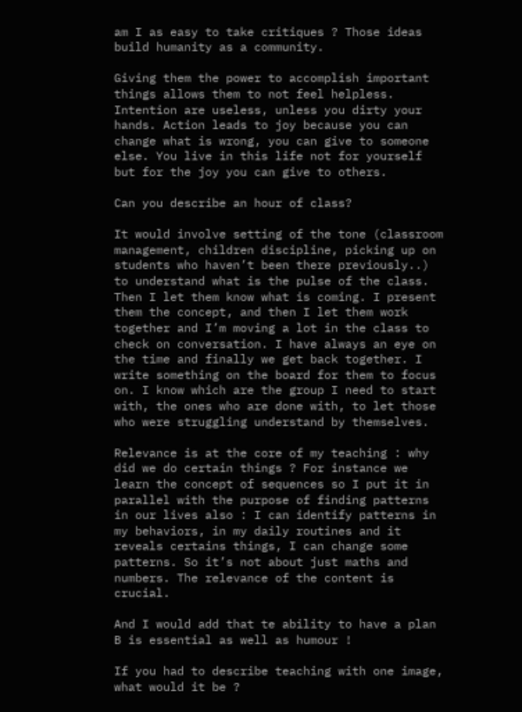am I as easy to take critiques ? Those ideas build humanity as a community.

Giving them the power to accomplish important things allows them to not feel helpless. Intention are useless, unless you dirty your hands. Action leads to joy because you can change what is wrong, you can give to someone else. You live in this life not for yourself but for the joy you can give to others.

Can you describe an hour of class?

It would involve setting of the tone (classroom management, children discipline, picking up on students who haven’t been there previously..) to understand what is the pulse of the class. Then I let them know what is coming. I present them the concept, and then I let them work together and I’m moving a lot in the class to check on conversation. I have always an eye on the time and finally we get back together. I write something on the board for them to focus on. I know which are the group I need to start with, the ones who are done with, to let those who were struggling understand by themselves.

Relevance is at the core of my teaching : why did we do certain things ? For instance we learn the concept of sequences so I put it in parallel with the purpose of finding patterns in our lives also : I can identify patterns in my behaviors, in my daily routines and it reveals certains things, I can change some patterns. So it’s not about just maths and numbers. The relevance of the content is crucial.

And I would add that te ability to have a plan B is essential as well as humour !

If you had to describe teaching with one image, what would it be ?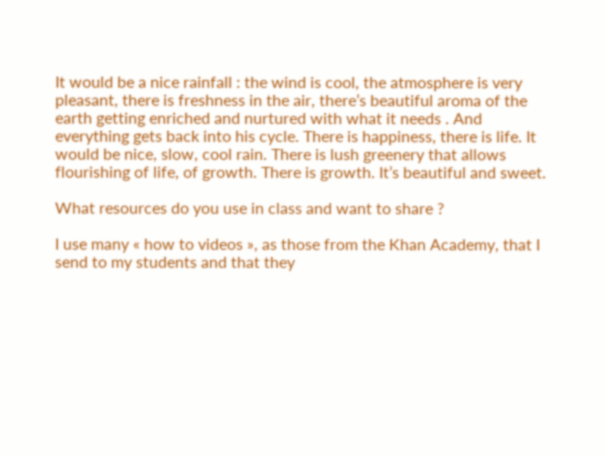It would be a nice rainfall : the wind is cool, the atmosphere is very pleasant, there is freshness in the air, there’s beautiful aroma of the earth getting enriched and nurtured with what it needs . And everything gets back into his cycle. There is happiness, there is life. It would be nice, slow, cool rain. There is lush greenery that allows flourishing of life, of growth. There is growth. It’s beautiful and sweet.

What resources do you use in class and want to share ?

I use many « how to videos », as those from the Khan Academy, that I send to my students and that they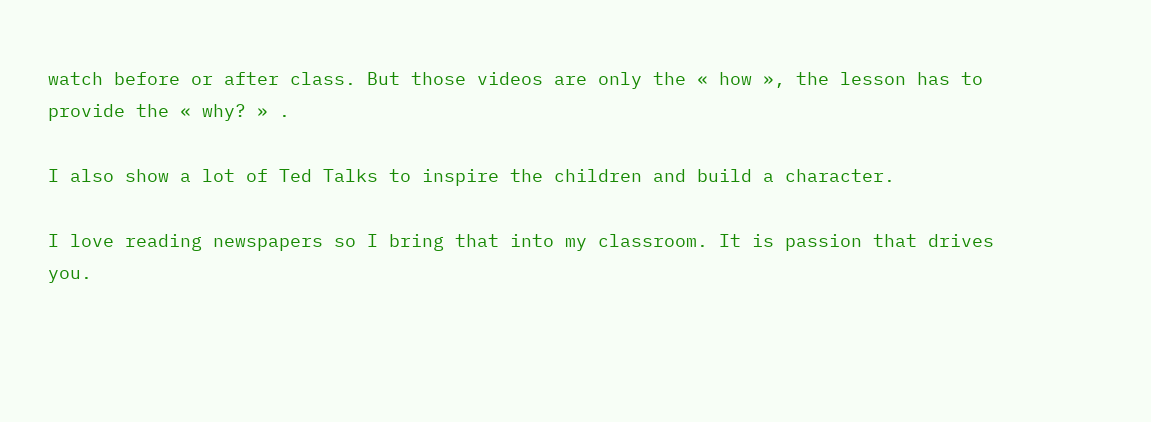watch before or after class. But those videos are only the « how », the lesson has to provide the « why? » .

I also show a lot of Ted Talks to inspire the children and build a character.

I love reading newspapers so I bring that into my classroom. It is passion that drives you.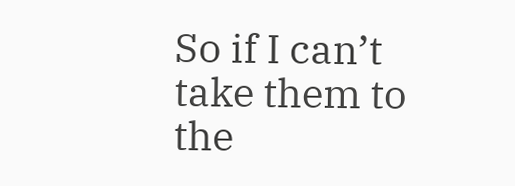So if I can’t take them to the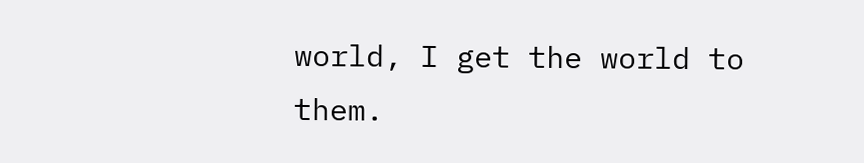world, I get the world to them.